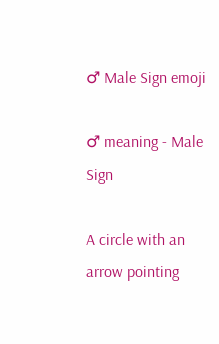♂ Male Sign emoji

♂ meaning - Male Sign

A circle with an arrow pointing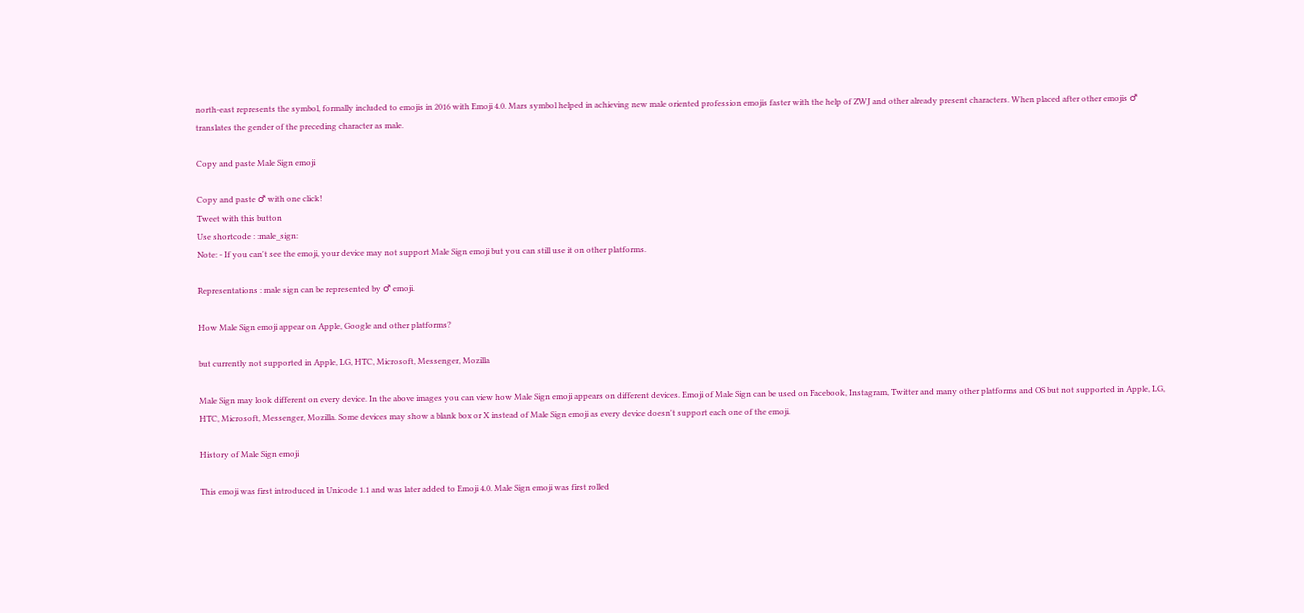north-east represents the symbol, formally included to emojis in 2016 with Emoji 4.0. Mars symbol helped in achieving new male oriented profession emojis faster with the help of ZWJ and other already present characters. When placed after other emojis ♂ translates the gender of the preceding character as male.

Copy and paste Male Sign emoji

Copy and paste ♂ with one click!
Tweet with this button
Use shortcode : :male_sign:
Note: - If you can't see the emoji, your device may not support Male Sign emoji but you can still use it on other platforms.

Representations : male sign can be represented by ♂ emoji.

How Male Sign emoji appear on Apple, Google and other platforms?

but currently not supported in Apple, LG, HTC, Microsoft, Messenger, Mozilla

Male Sign may look different on every device. In the above images you can view how Male Sign emoji appears on different devices. Emoji of Male Sign can be used on Facebook, Instagram, Twitter and many other platforms and OS but not supported in Apple, LG, HTC, Microsoft, Messenger, Mozilla. Some devices may show a blank box or X instead of Male Sign emoji as every device doesn't support each one of the emoji.

History of Male Sign emoji

This emoji was first introduced in Unicode 1.1 and was later added to Emoji 4.0. Male Sign emoji was first rolled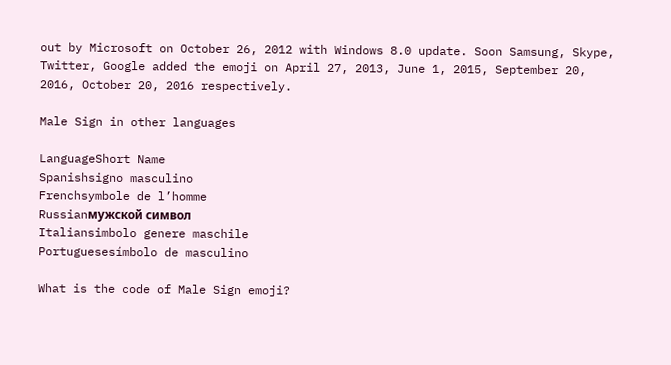out by Microsoft on October 26, 2012 with Windows 8.0 update. Soon Samsung, Skype, Twitter, Google added the emoji on April 27, 2013, June 1, 2015, September 20, 2016, October 20, 2016 respectively.

Male Sign in other languages

LanguageShort Name
Spanishsigno masculino
Frenchsymbole de l’homme
Russianмужской символ
Italiansimbolo genere maschile
Portuguesesímbolo de masculino

What is the code of Male Sign emoji?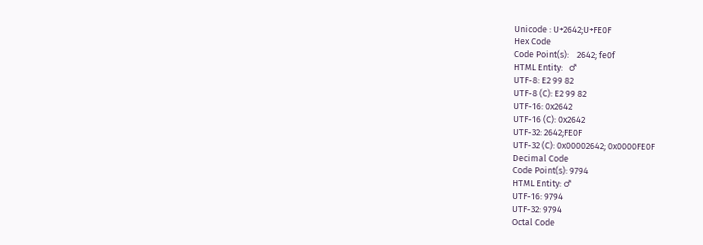Unicode : U+2642;U+FE0F
Hex Code
Code Point(s):    2642; fe0f
HTML Entity:   ♂
UTF-8: E2 99 82
UTF-8 (C): E2 99 82
UTF-16: 0x2642
UTF-16 (C): 0x2642
UTF-32: 2642;FE0F
UTF-32 (C): 0x00002642; 0x0000FE0F
Decimal Code
Code Point(s): 9794
HTML Entity: ♂
UTF-16: 9794
UTF-32: 9794
Octal Code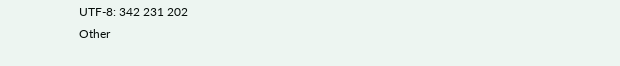UTF-8: 342 231 202
Other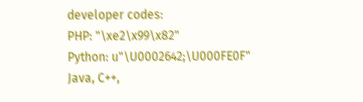developer codes:
PHP: "\xe2\x99\x82"
Python: u"\U0002642;\U000FE0F"
Java, C++,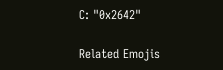C: "0x2642"

Related Emojis